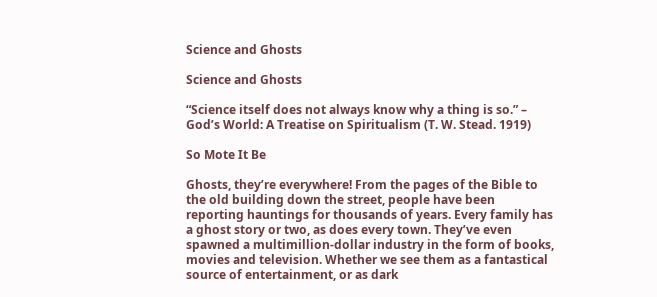Science and Ghosts

Science and Ghosts

“Science itself does not always know why a thing is so.” – God’s World: A Treatise on Spiritualism (T. W. Stead. 1919)

So Mote It Be

Ghosts, they’re everywhere! From the pages of the Bible to the old building down the street, people have been reporting hauntings for thousands of years. Every family has a ghost story or two, as does every town. They’ve even spawned a multimillion-dollar industry in the form of books, movies and television. Whether we see them as a fantastical source of entertainment, or as dark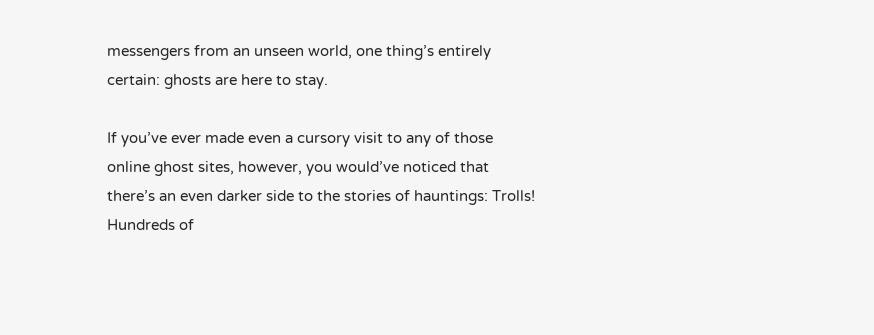messengers from an unseen world, one thing’s entirely certain: ghosts are here to stay.

If you’ve ever made even a cursory visit to any of those online ghost sites, however, you would’ve noticed that there’s an even darker side to the stories of hauntings: Trolls! Hundreds of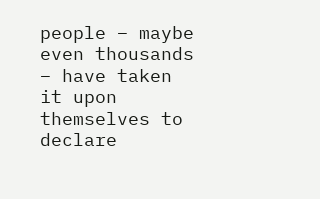people – maybe even thousands – have taken it upon themselves to declare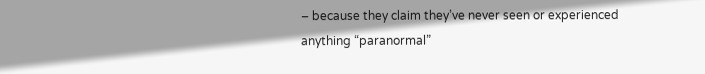– because they claim they’ve never seen or experienced anything “paranormal”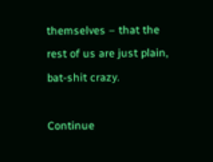themselves – that the rest of us are just plain, bat-shit crazy.

Continue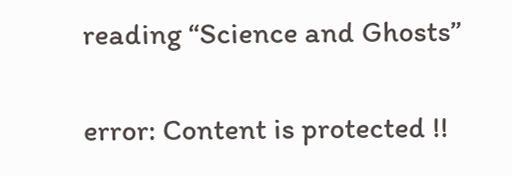reading “Science and Ghosts”

error: Content is protected !!